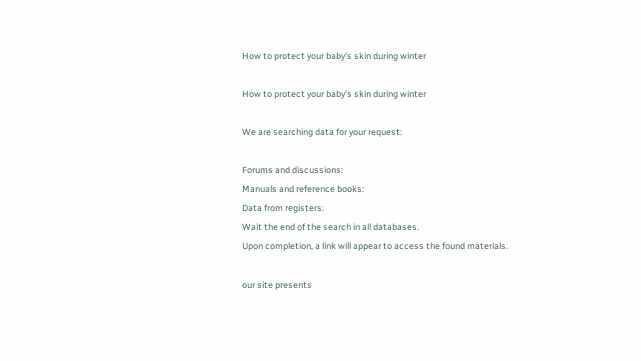How to protect your baby's skin during winter

How to protect your baby's skin during winter

We are searching data for your request:

Forums and discussions:
Manuals and reference books:
Data from registers:
Wait the end of the search in all databases.
Upon completion, a link will appear to access the found materials.

our site presents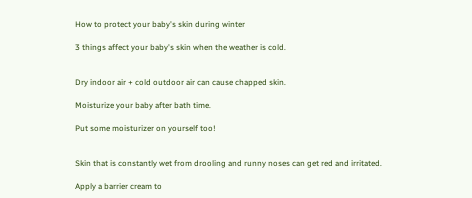How to protect your baby's skin during winter

3 things affect your baby's skin when the weather is cold.


Dry indoor air + cold outdoor air can cause chapped skin.

Moisturize your baby after bath time.

Put some moisturizer on yourself too!


Skin that is constantly wet from drooling and runny noses can get red and irritated.

Apply a barrier cream to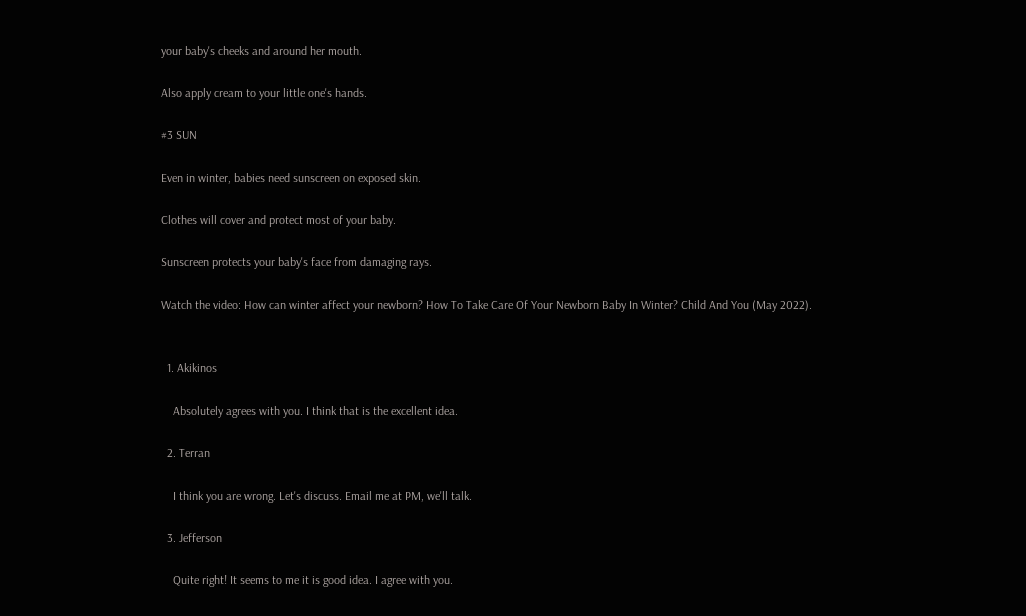your baby's cheeks and around her mouth.

Also apply cream to your little one's hands.

#3 SUN

Even in winter, babies need sunscreen on exposed skin.

Clothes will cover and protect most of your baby.

Sunscreen protects your baby's face from damaging rays.

Watch the video: How can winter affect your newborn? How To Take Care Of Your Newborn Baby In Winter? Child And You (May 2022).


  1. Akikinos

    Absolutely agrees with you. I think that is the excellent idea.

  2. Terran

    I think you are wrong. Let's discuss. Email me at PM, we'll talk.

  3. Jefferson

    Quite right! It seems to me it is good idea. I agree with you.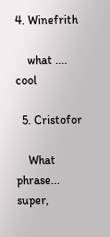4. Winefrith

    what .... cool

  5. Cristofor

    What phrase... super,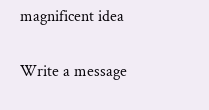magnificent idea

Write a message